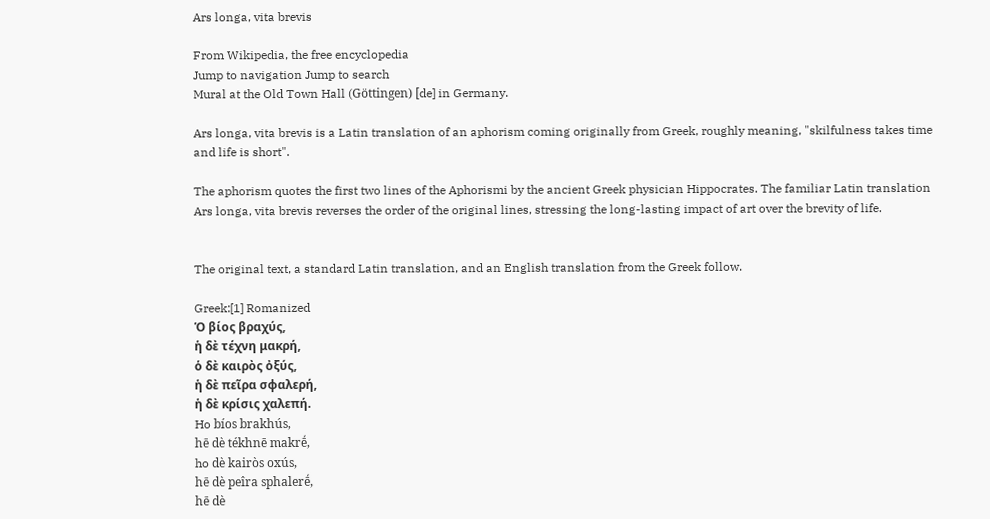Ars longa, vita brevis

From Wikipedia, the free encyclopedia
Jump to navigation Jump to search
Mural at the Old Town Hall (Göttingen) [de] in Germany.

Ars longa, vita brevis is a Latin translation of an aphorism coming originally from Greek, roughly meaning, "skilfulness takes time and life is short".

The aphorism quotes the first two lines of the Aphorismi by the ancient Greek physician Hippocrates. The familiar Latin translation Ars longa, vita brevis reverses the order of the original lines, stressing the long-lasting impact of art over the brevity of life.


The original text, a standard Latin translation, and an English translation from the Greek follow.

Greek:[1] Romanized
Ὁ βίος βραχύς,
ἡ δὲ τέχνη μακρή,
ὁ δὲ καιρὸς ὀξύς,
ἡ δὲ πεῖρα σφαλερή,
ἡ δὲ κρίσις χαλεπή.
Ho bíos brakhús,
hē dè tékhnē makrḗ,
ho dè kairòs oxús,
hē dè peîra sphalerḗ,
hē dè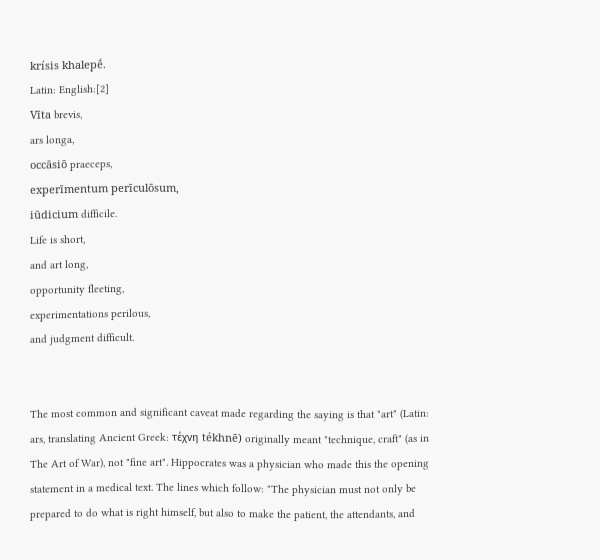krísis khalepḗ.
Latin: English:[2]
Vīta brevis,
ars longa,
occāsiō praeceps,
experīmentum perīculōsum,
iūdicium difficile.
Life is short,
and art long,
opportunity fleeting,
experimentations perilous,
and judgment difficult.


The most common and significant caveat made regarding the saying is that "art" (Latin: ars, translating Ancient Greek: τέχνη tékhnē) originally meant "technique, craft" (as in The Art of War), not "fine art". Hippocrates was a physician who made this the opening statement in a medical text. The lines which follow: "The physician must not only be prepared to do what is right himself, but also to make the patient, the attendants, and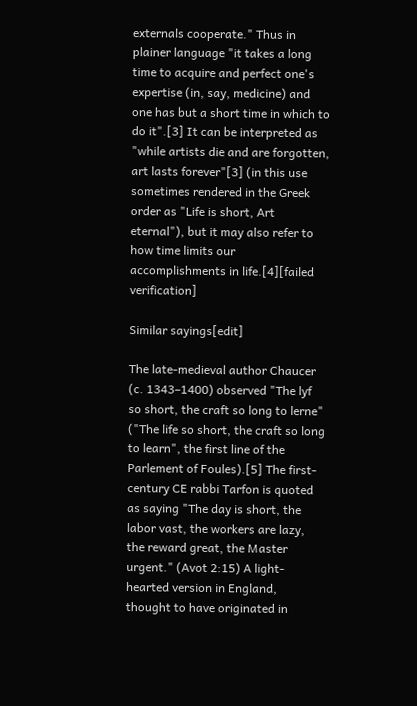externals cooperate." Thus in plainer language "it takes a long time to acquire and perfect one's expertise (in, say, medicine) and one has but a short time in which to do it".[3] It can be interpreted as "while artists die and are forgotten, art lasts forever"[3] (in this use sometimes rendered in the Greek order as "Life is short, Art eternal"), but it may also refer to how time limits our accomplishments in life.[4][failed verification]

Similar sayings[edit]

The late-medieval author Chaucer (c. 1343–1400) observed "The lyf so short, the craft so long to lerne" ("The life so short, the craft so long to learn", the first line of the Parlement of Foules).[5] The first-century CE rabbi Tarfon is quoted as saying "The day is short, the labor vast, the workers are lazy, the reward great, the Master urgent." (Avot 2:15) A light-hearted version in England, thought to have originated in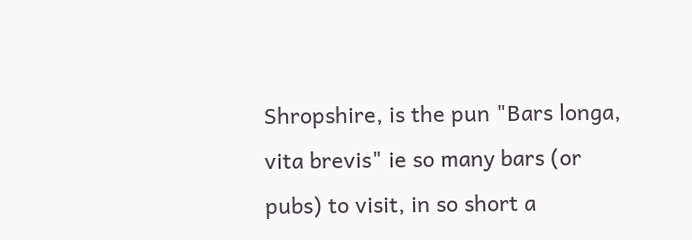Shropshire, is the pun "Bars longa, vita brevis" ie so many bars (or pubs) to visit, in so short a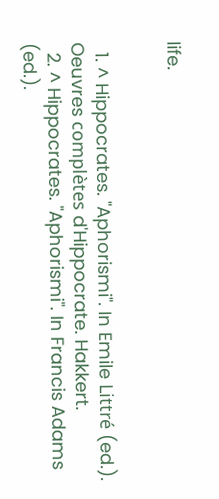life.


  1. ^ Hippocrates. "Aphorismi". In Emile Littré (ed.). Oeuvres complètes d'Hippocrate. Hakkert.
  2. ^ Hippocrates. "Aphorismi". In Francis Adams (ed.).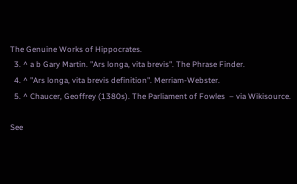The Genuine Works of Hippocrates.
  3. ^ a b Gary Martin. "Ars longa, vita brevis". The Phrase Finder.
  4. ^ "Ars longa, vita brevis definition". Merriam-Webster.
  5. ^ Chaucer, Geoffrey (1380s). The Parliament of Fowles  – via Wikisource.

See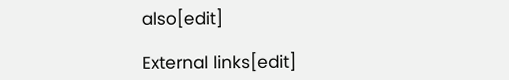also[edit]

External links[edit]